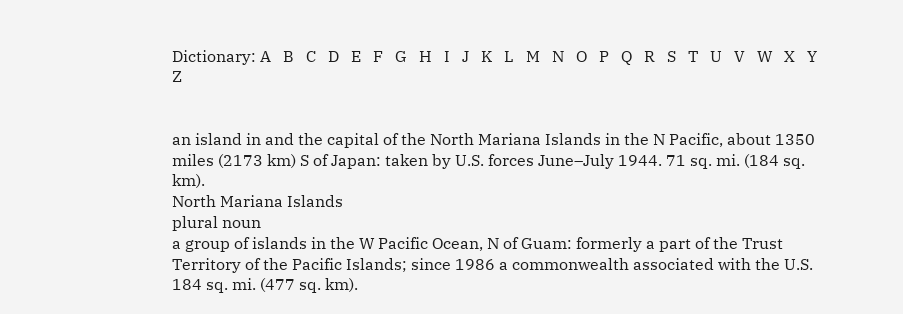Dictionary: A   B   C   D   E   F   G   H   I   J   K   L   M   N   O   P   Q   R   S   T   U   V   W   X   Y   Z


an island in and the capital of the North Mariana Islands in the N Pacific, about 1350 miles (2173 km) S of Japan: taken by U.S. forces June–July 1944. 71 sq. mi. (184 sq. km).
North Mariana Islands
plural noun
a group of islands in the W Pacific Ocean, N of Guam: formerly a part of the Trust Territory of the Pacific Islands; since 1986 a commonwealth associated with the U.S. 184 sq. mi. (477 sq. km).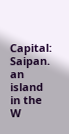Capital: Saipan.
an island in the W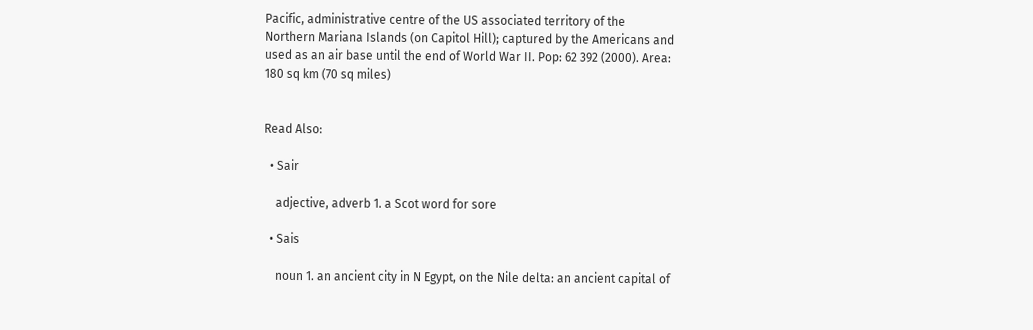Pacific, administrative centre of the US associated territory of the Northern Mariana Islands (on Capitol Hill); captured by the Americans and used as an air base until the end of World War II. Pop: 62 392 (2000). Area: 180 sq km (70 sq miles)


Read Also:

  • Sair

    adjective, adverb 1. a Scot word for sore

  • Sais

    noun 1. an ancient city in N Egypt, on the Nile delta: an ancient capital of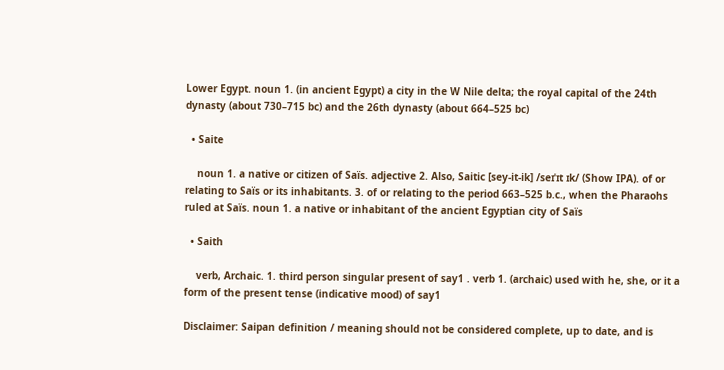Lower Egypt. noun 1. (in ancient Egypt) a city in the W Nile delta; the royal capital of the 24th dynasty (about 730–715 bc) and the 26th dynasty (about 664–525 bc)

  • Saite

    noun 1. a native or citizen of Saïs. adjective 2. Also, Saitic [sey-it-ik] /seɪˈɪt ɪk/ (Show IPA). of or relating to Saïs or its inhabitants. 3. of or relating to the period 663–525 b.c., when the Pharaohs ruled at Saïs. noun 1. a native or inhabitant of the ancient Egyptian city of Saïs

  • Saith

    verb, Archaic. 1. third person singular present of say1 . verb 1. (archaic) used with he, she, or it a form of the present tense (indicative mood) of say1

Disclaimer: Saipan definition / meaning should not be considered complete, up to date, and is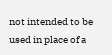not intended to be used in place of a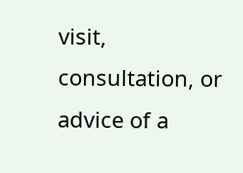visit, consultation, or advice of a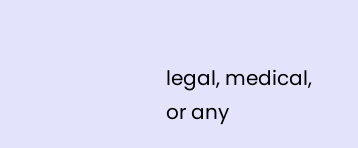legal, medical, or any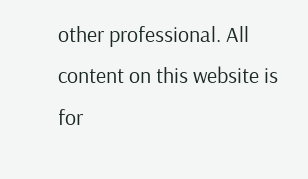other professional. All content on this website is for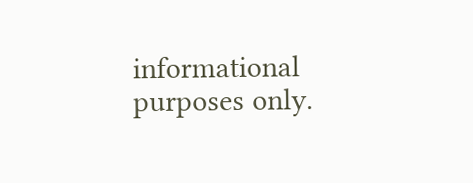informational purposes only.